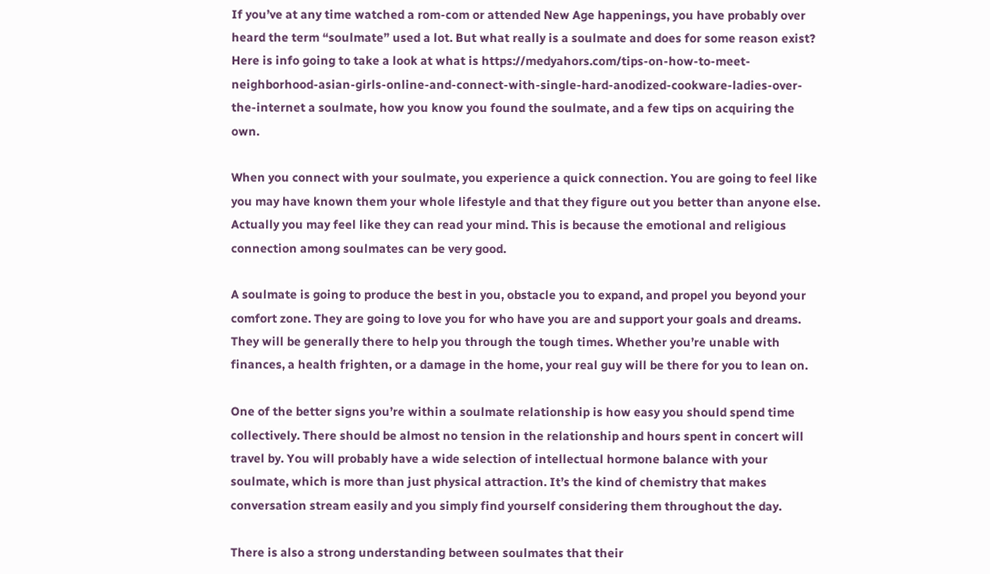If you’ve at any time watched a rom-com or attended New Age happenings, you have probably over heard the term “soulmate” used a lot. But what really is a soulmate and does for some reason exist? Here is info going to take a look at what is https://medyahors.com/tips-on-how-to-meet-neighborhood-asian-girls-online-and-connect-with-single-hard-anodized-cookware-ladies-over-the-internet a soulmate, how you know you found the soulmate, and a few tips on acquiring the own.

When you connect with your soulmate, you experience a quick connection. You are going to feel like you may have known them your whole lifestyle and that they figure out you better than anyone else. Actually you may feel like they can read your mind. This is because the emotional and religious connection among soulmates can be very good.

A soulmate is going to produce the best in you, obstacle you to expand, and propel you beyond your comfort zone. They are going to love you for who have you are and support your goals and dreams. They will be generally there to help you through the tough times. Whether you’re unable with finances, a health frighten, or a damage in the home, your real guy will be there for you to lean on.

One of the better signs you’re within a soulmate relationship is how easy you should spend time collectively. There should be almost no tension in the relationship and hours spent in concert will travel by. You will probably have a wide selection of intellectual hormone balance with your soulmate, which is more than just physical attraction. It’s the kind of chemistry that makes conversation stream easily and you simply find yourself considering them throughout the day.

There is also a strong understanding between soulmates that their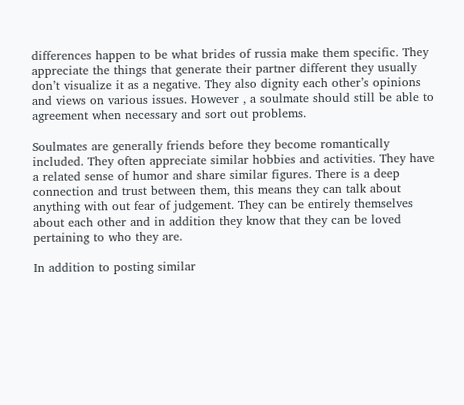differences happen to be what brides of russia make them specific. They appreciate the things that generate their partner different they usually don’t visualize it as a negative. They also dignity each other’s opinions and views on various issues. However , a soulmate should still be able to agreement when necessary and sort out problems.

Soulmates are generally friends before they become romantically included. They often appreciate similar hobbies and activities. They have a related sense of humor and share similar figures. There is a deep connection and trust between them, this means they can talk about anything with out fear of judgement. They can be entirely themselves about each other and in addition they know that they can be loved pertaining to who they are.

In addition to posting similar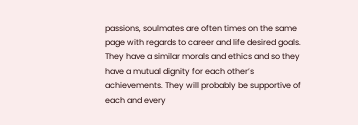passions, soulmates are often times on the same page with regards to career and life desired goals. They have a similar morals and ethics and so they have a mutual dignity for each other’s achievements. They will probably be supportive of each and every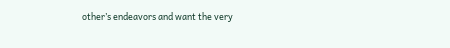other’s endeavors and want the very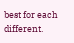best for each different.